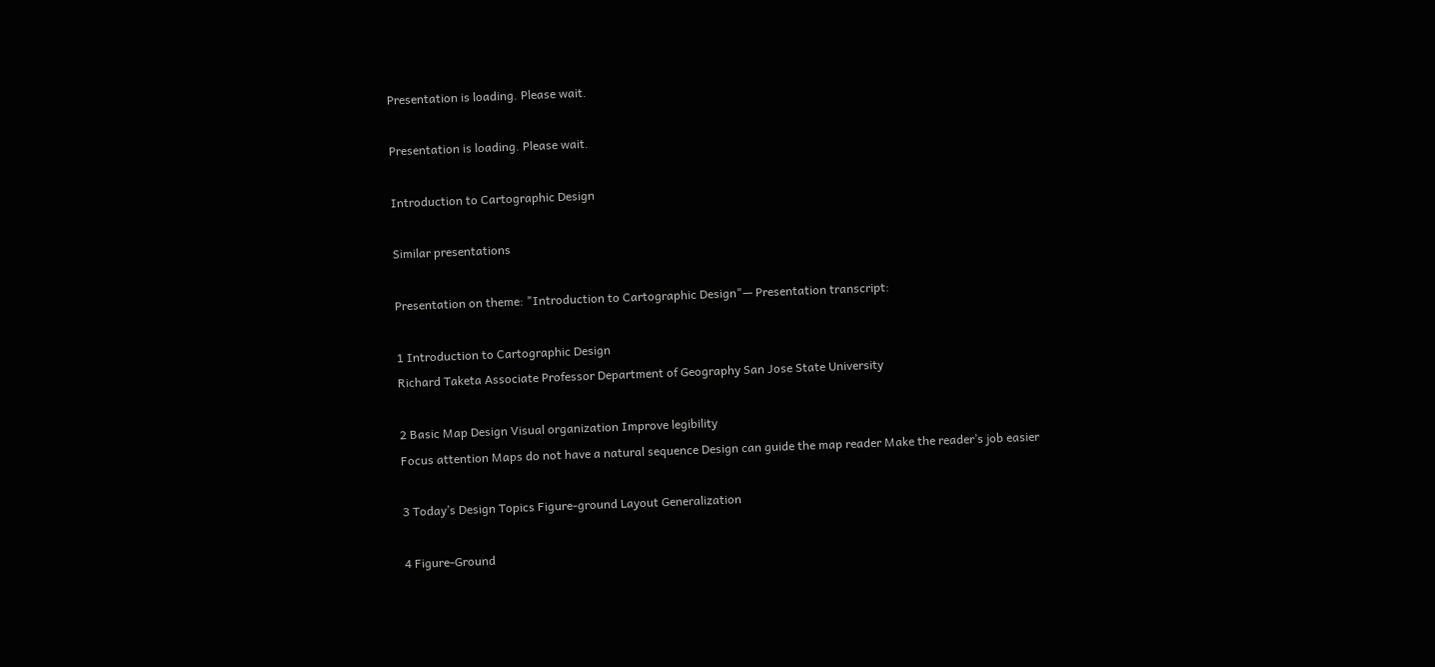Presentation is loading. Please wait.

Presentation is loading. Please wait.

Introduction to Cartographic Design

Similar presentations

Presentation on theme: "Introduction to Cartographic Design"— Presentation transcript:

1 Introduction to Cartographic Design
Richard Taketa Associate Professor Department of Geography San Jose State University

2 Basic Map Design Visual organization Improve legibility
Focus attention Maps do not have a natural sequence Design can guide the map reader Make the reader’s job easier

3 Today’s Design Topics Figure-ground Layout Generalization

4 Figure-Ground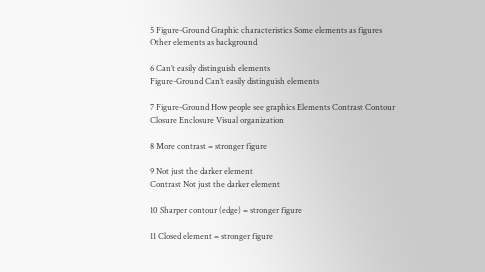5 Figure-Ground Graphic characteristics Some elements as figures
Other elements as background

6 Can’t easily distinguish elements
Figure-Ground Can’t easily distinguish elements

7 Figure-Ground How people see graphics Elements Contrast Contour
Closure Enclosure Visual organization

8 More contrast = stronger figure

9 Not just the darker element
Contrast Not just the darker element

10 Sharper contour (edge) = stronger figure

11 Closed element = stronger figure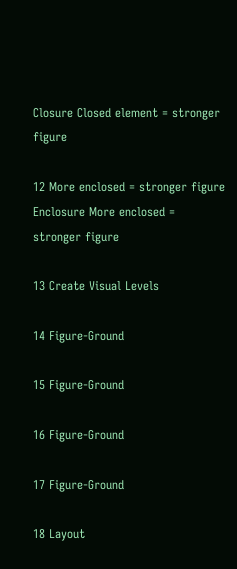Closure Closed element = stronger figure

12 More enclosed = stronger figure
Enclosure More enclosed = stronger figure

13 Create Visual Levels

14 Figure-Ground

15 Figure-Ground

16 Figure-Ground

17 Figure-Ground

18 Layout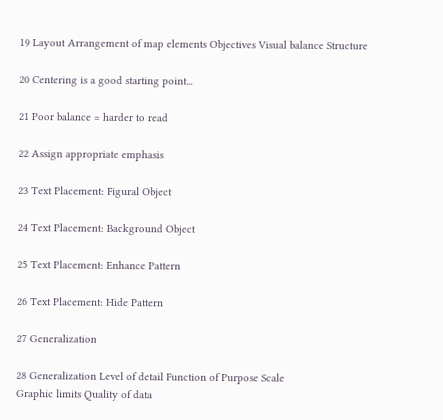19 Layout Arrangement of map elements Objectives Visual balance Structure

20 Centering is a good starting point...

21 Poor balance = harder to read

22 Assign appropriate emphasis

23 Text Placement: Figural Object

24 Text Placement: Background Object

25 Text Placement: Enhance Pattern

26 Text Placement: Hide Pattern

27 Generalization

28 Generalization Level of detail Function of Purpose Scale
Graphic limits Quality of data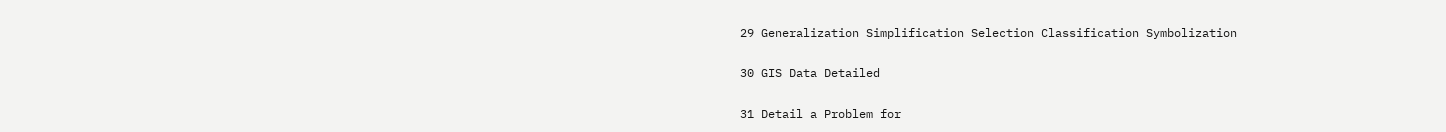29 Generalization Simplification Selection Classification Symbolization

30 GIS Data Detailed

31 Detail a Problem for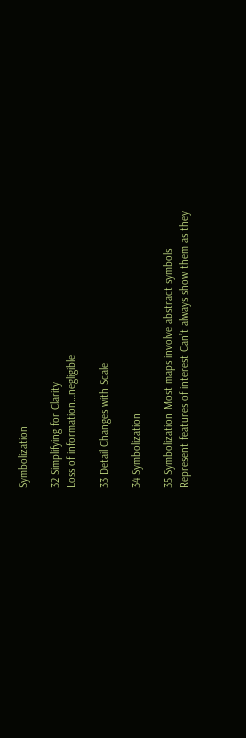Symbolization

32 Simplifying for Clarity
Loss of information…negligible

33 Detail Changes with Scale

34 Symbolization

35 Symbolization Most maps involve abstract symbols
Represent features of interest Can’t always show them as they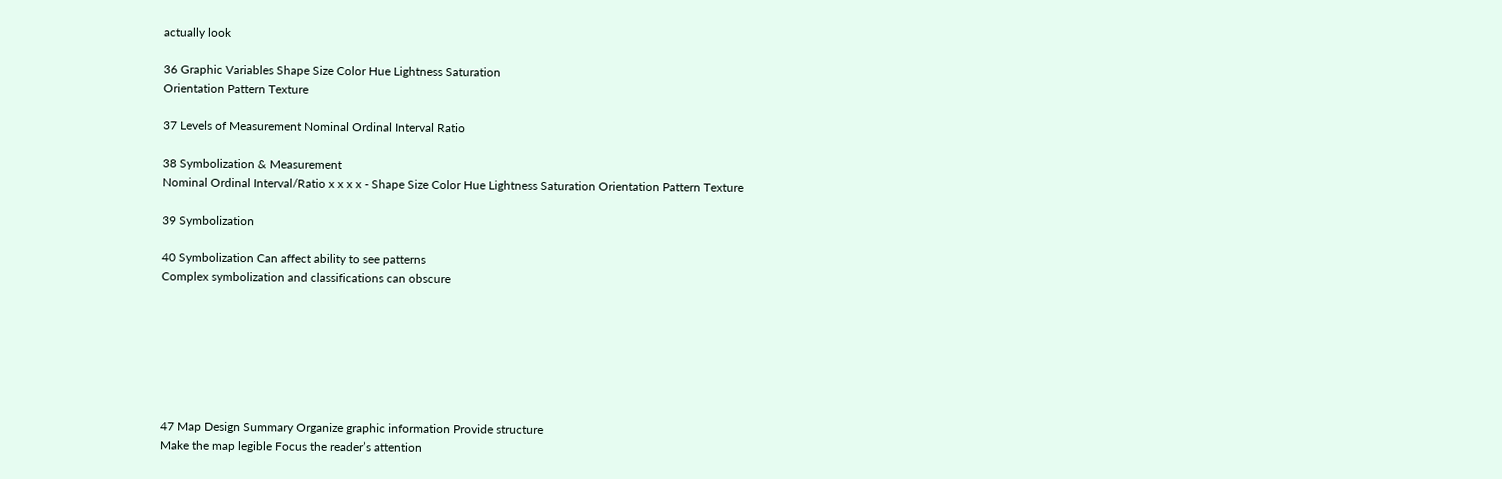actually look

36 Graphic Variables Shape Size Color Hue Lightness Saturation
Orientation Pattern Texture

37 Levels of Measurement Nominal Ordinal Interval Ratio

38 Symbolization & Measurement
Nominal Ordinal Interval/Ratio x x x x - Shape Size Color Hue Lightness Saturation Orientation Pattern Texture

39 Symbolization

40 Symbolization Can affect ability to see patterns
Complex symbolization and classifications can obscure







47 Map Design Summary Organize graphic information Provide structure
Make the map legible Focus the reader’s attention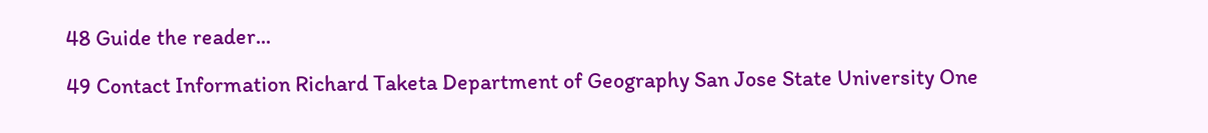48 Guide the reader...

49 Contact Information Richard Taketa Department of Geography San Jose State University One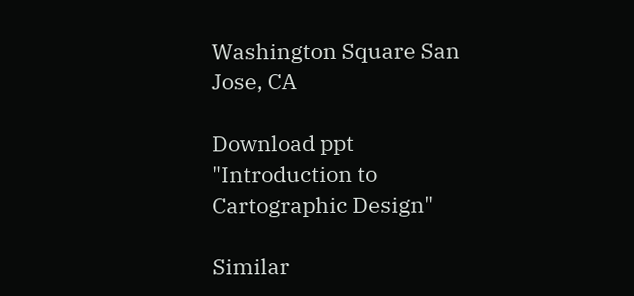Washington Square San Jose, CA

Download ppt "Introduction to Cartographic Design"

Similar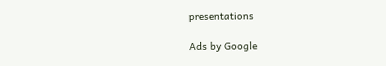presentations

Ads by Google